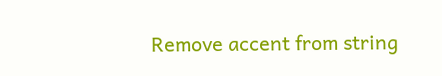Remove accent from string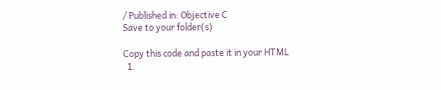/ Published in: Objective C
Save to your folder(s)

Copy this code and paste it in your HTML
  1.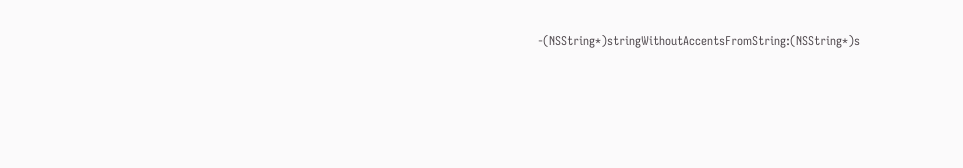-(NSString*)stringWithoutAccentsFromString:(NSString*)s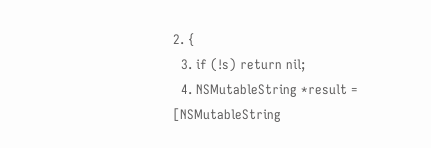2. {
  3. if (!s) return nil;
  4. NSMutableString *result = [NSMutableString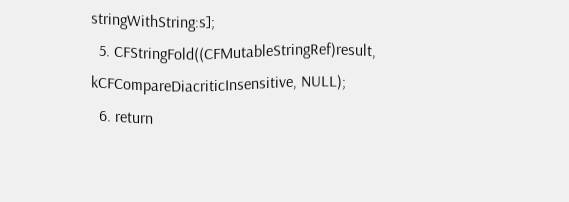stringWithString:s];
  5. CFStringFold((CFMutableStringRef)result, kCFCompareDiacriticInsensitive, NULL);
  6. return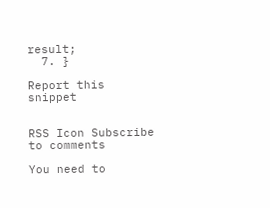result;
  7. }

Report this snippet


RSS Icon Subscribe to comments

You need to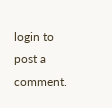login to post a comment.